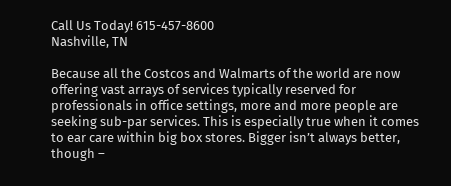Call Us Today! 615-457-8600
Nashville, TN

Because all the Costcos and Walmarts of the world are now offering vast arrays of services typically reserved for professionals in office settings, more and more people are seeking sub-par services. This is especially true when it comes to ear care within big box stores. Bigger isn’t always better, though –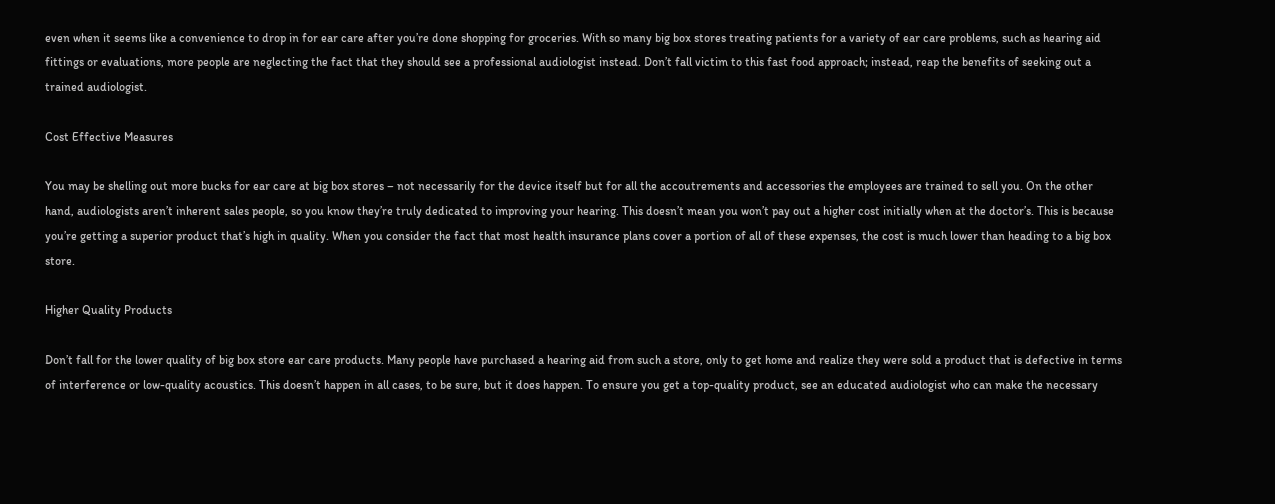even when it seems like a convenience to drop in for ear care after you’re done shopping for groceries. With so many big box stores treating patients for a variety of ear care problems, such as hearing aid fittings or evaluations, more people are neglecting the fact that they should see a professional audiologist instead. Don’t fall victim to this fast food approach; instead, reap the benefits of seeking out a trained audiologist.

Cost Effective Measures

You may be shelling out more bucks for ear care at big box stores – not necessarily for the device itself but for all the accoutrements and accessories the employees are trained to sell you. On the other hand, audiologists aren’t inherent sales people, so you know they’re truly dedicated to improving your hearing. This doesn’t mean you won’t pay out a higher cost initially when at the doctor’s. This is because you’re getting a superior product that’s high in quality. When you consider the fact that most health insurance plans cover a portion of all of these expenses, the cost is much lower than heading to a big box store.

Higher Quality Products

Don’t fall for the lower quality of big box store ear care products. Many people have purchased a hearing aid from such a store, only to get home and realize they were sold a product that is defective in terms of interference or low-quality acoustics. This doesn’t happen in all cases, to be sure, but it does happen. To ensure you get a top-quality product, see an educated audiologist who can make the necessary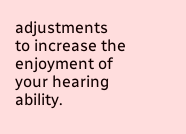adjustments to increase the enjoyment of your hearing ability.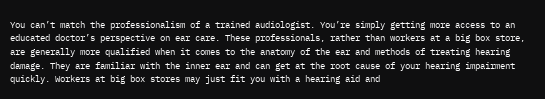You can’t match the professionalism of a trained audiologist. You’re simply getting more access to an educated doctor’s perspective on ear care. These professionals, rather than workers at a big box store, are generally more qualified when it comes to the anatomy of the ear and methods of treating hearing damage. They are familiar with the inner ear and can get at the root cause of your hearing impairment quickly. Workers at big box stores may just fit you with a hearing aid and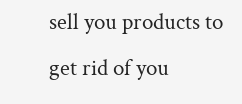sell you products to get rid of you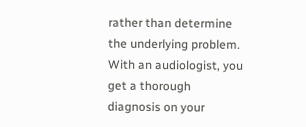rather than determine the underlying problem. With an audiologist, you get a thorough diagnosis on your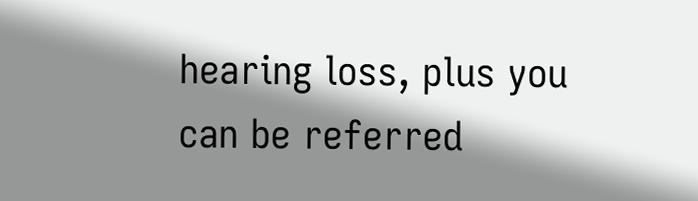hearing loss, plus you can be referred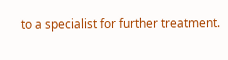to a specialist for further treatment.